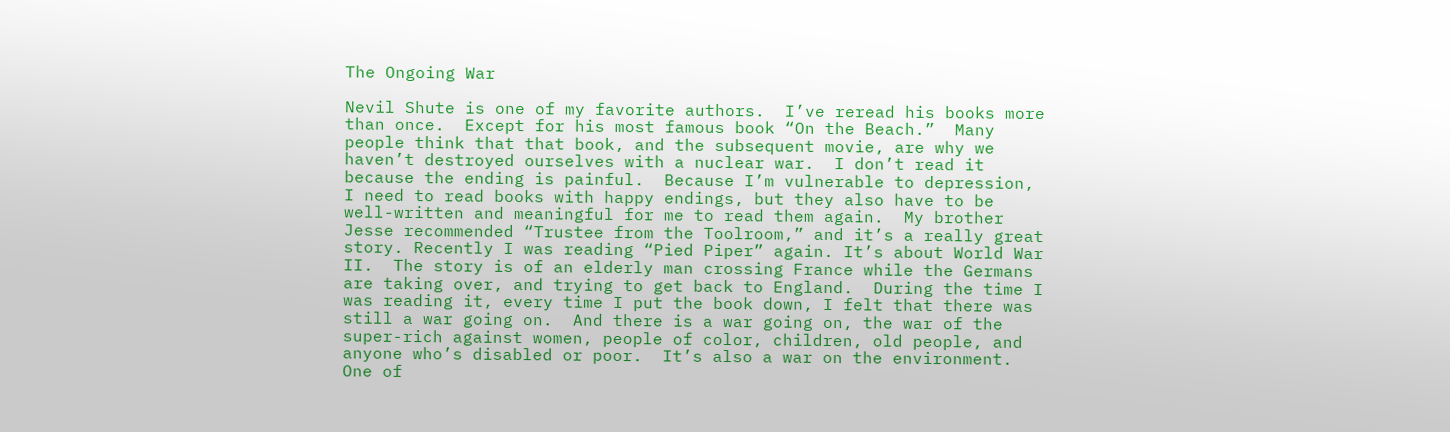The Ongoing War

Nevil Shute is one of my favorite authors.  I’ve reread his books more than once.  Except for his most famous book “On the Beach.”  Many people think that that book, and the subsequent movie, are why we haven’t destroyed ourselves with a nuclear war.  I don’t read it because the ending is painful.  Because I’m vulnerable to depression, I need to read books with happy endings, but they also have to be well-written and meaningful for me to read them again.  My brother Jesse recommended “Trustee from the Toolroom,” and it’s a really great story. Recently I was reading “Pied Piper” again. It’s about World War II.  The story is of an elderly man crossing France while the Germans are taking over, and trying to get back to England.  During the time I was reading it, every time I put the book down, I felt that there was still a war going on.  And there is a war going on, the war of the super-rich against women, people of color, children, old people, and anyone who’s disabled or poor.  It’s also a war on the environment.  One of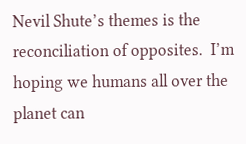Nevil Shute’s themes is the reconciliation of opposites.  I’m hoping we humans all over the planet can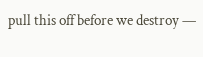pull this off before we destroy —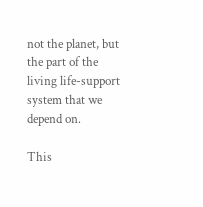not the planet, but the part of the living life-support system that we depend on.

This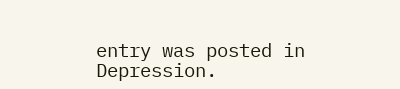entry was posted in Depression.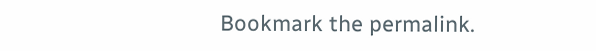Bookmark the permalink.